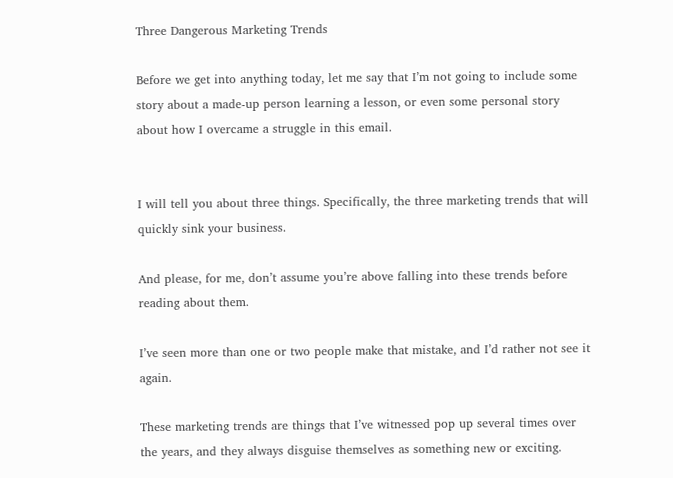Three Dangerous Marketing Trends

Before we get into anything today, let me say that I’m not going to include some story about a made-up person learning a lesson, or even some personal story about how I overcame a struggle in this email.


I will tell you about three things. Specifically, the three marketing trends that will quickly sink your business.

And please, for me, don’t assume you’re above falling into these trends before reading about them.

I’ve seen more than one or two people make that mistake, and I’d rather not see it again.

These marketing trends are things that I’ve witnessed pop up several times over the years, and they always disguise themselves as something new or exciting.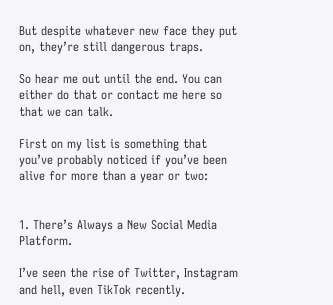But despite whatever new face they put on, they’re still dangerous traps.

So hear me out until the end. You can either do that or contact me here so that we can talk.

First on my list is something that you’ve probably noticed if you’ve been alive for more than a year or two:


1. There’s Always a New Social Media Platform.

I’ve seen the rise of Twitter, Instagram and hell, even TikTok recently.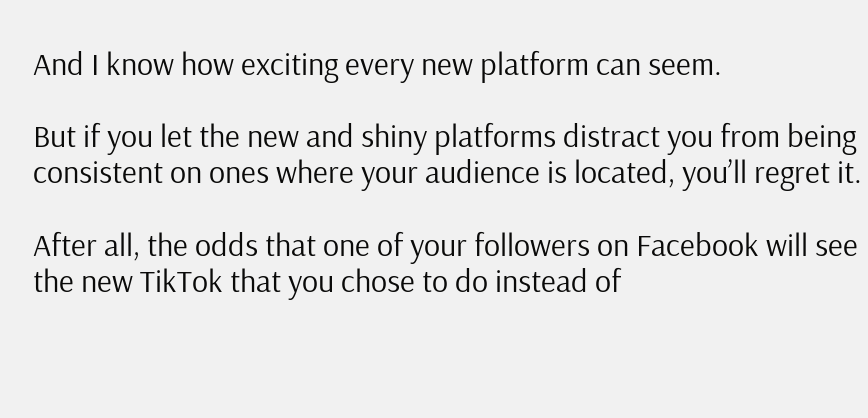And I know how exciting every new platform can seem.

But if you let the new and shiny platforms distract you from being consistent on ones where your audience is located, you’ll regret it.

After all, the odds that one of your followers on Facebook will see the new TikTok that you chose to do instead of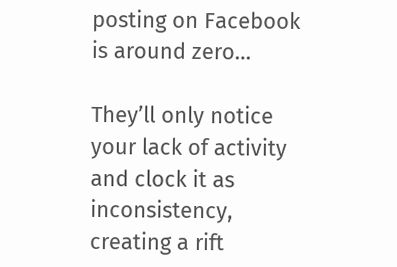posting on Facebook is around zero…

They’ll only notice your lack of activity and clock it as inconsistency, creating a rift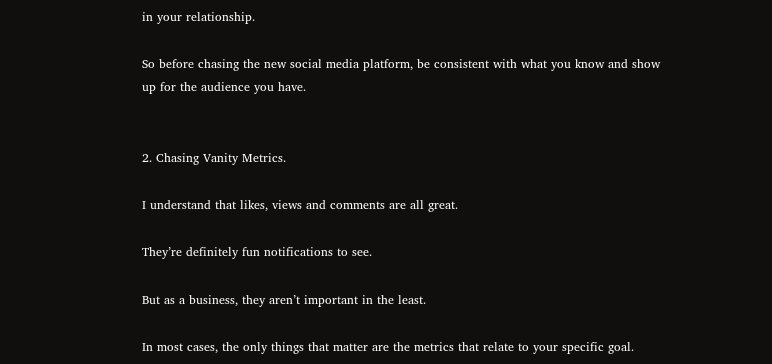in your relationship.

So before chasing the new social media platform, be consistent with what you know and show up for the audience you have.


2. Chasing Vanity Metrics.

I understand that likes, views and comments are all great.

They’re definitely fun notifications to see.

But as a business, they aren’t important in the least.

In most cases, the only things that matter are the metrics that relate to your specific goal.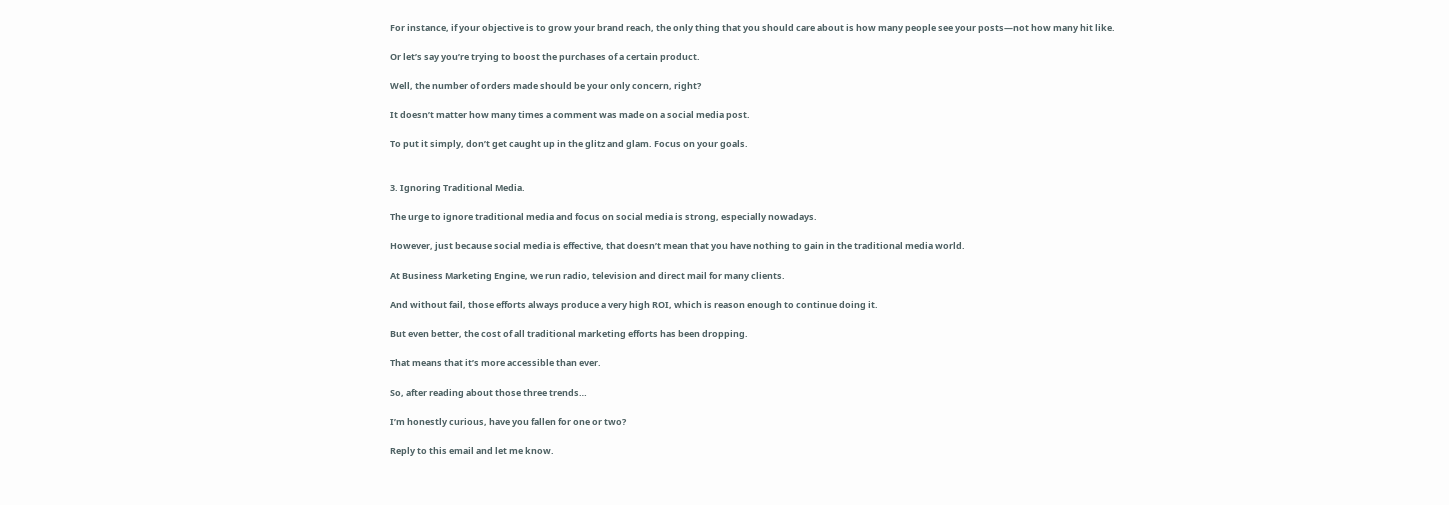For instance, if your objective is to grow your brand reach, the only thing that you should care about is how many people see your posts—not how many hit like.

Or let’s say you’re trying to boost the purchases of a certain product.

Well, the number of orders made should be your only concern, right?

It doesn’t matter how many times a comment was made on a social media post.

To put it simply, don’t get caught up in the glitz and glam. Focus on your goals.


3. Ignoring Traditional Media.

The urge to ignore traditional media and focus on social media is strong, especially nowadays.

However, just because social media is effective, that doesn’t mean that you have nothing to gain in the traditional media world.

At Business Marketing Engine, we run radio, television and direct mail for many clients.

And without fail, those efforts always produce a very high ROI, which is reason enough to continue doing it.

But even better, the cost of all traditional marketing efforts has been dropping.

That means that it’s more accessible than ever.

So, after reading about those three trends…

I’m honestly curious, have you fallen for one or two?

Reply to this email and let me know.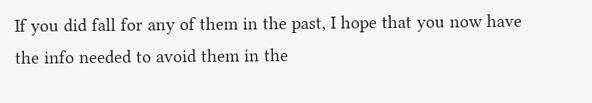If you did fall for any of them in the past, I hope that you now have the info needed to avoid them in the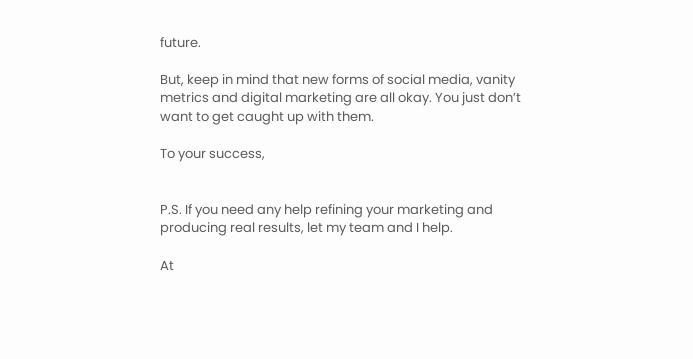future.

But, keep in mind that new forms of social media, vanity metrics and digital marketing are all okay. You just don’t want to get caught up with them.

To your success,


P.S. If you need any help refining your marketing and producing real results, let my team and I help.

At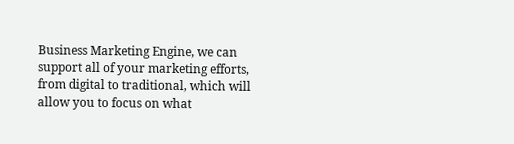Business Marketing Engine, we can support all of your marketing efforts, from digital to traditional, which will allow you to focus on what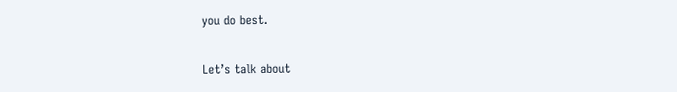you do best.

Let’s talk about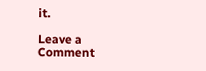it.

Leave a Comment